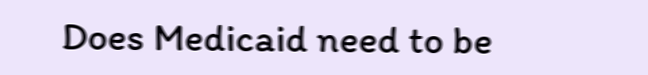Does Medicaid need to be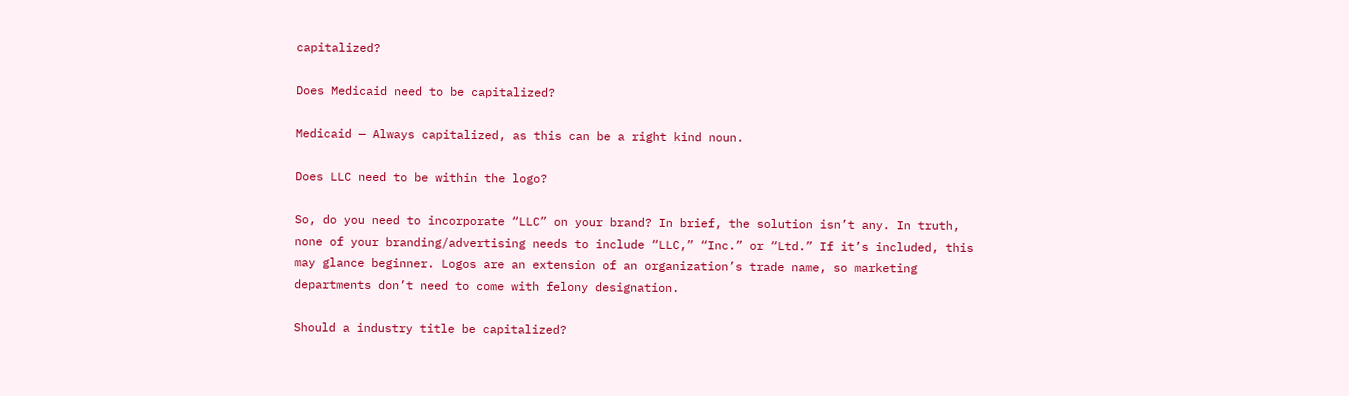capitalized?

Does Medicaid need to be capitalized?

Medicaid — Always capitalized, as this can be a right kind noun.

Does LLC need to be within the logo?

So, do you need to incorporate “LLC” on your brand? In brief, the solution isn’t any. In truth, none of your branding/advertising needs to include “LLC,” “Inc.” or “Ltd.” If it’s included, this may glance beginner. Logos are an extension of an organization’s trade name, so marketing departments don’t need to come with felony designation.

Should a industry title be capitalized?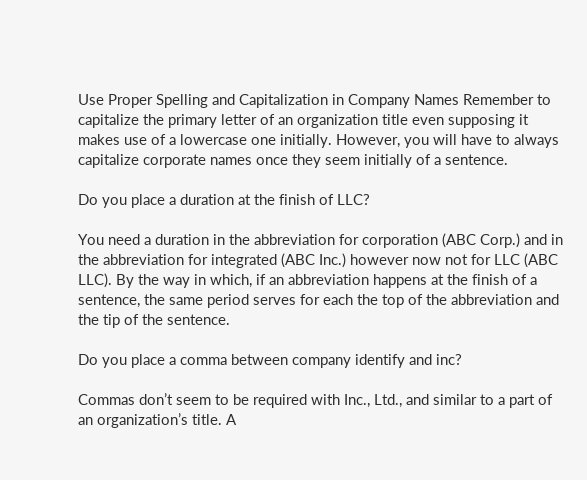Use Proper Spelling and Capitalization in Company Names Remember to capitalize the primary letter of an organization title even supposing it makes use of a lowercase one initially. However, you will have to always capitalize corporate names once they seem initially of a sentence.

Do you place a duration at the finish of LLC?

You need a duration in the abbreviation for corporation (ABC Corp.) and in the abbreviation for integrated (ABC Inc.) however now not for LLC (ABC LLC). By the way in which, if an abbreviation happens at the finish of a sentence, the same period serves for each the top of the abbreviation and the tip of the sentence.

Do you place a comma between company identify and inc?

Commas don’t seem to be required with Inc., Ltd., and similar to a part of an organization’s title. A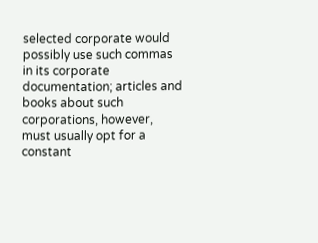selected corporate would possibly use such commas in its corporate documentation; articles and books about such corporations, however, must usually opt for a constant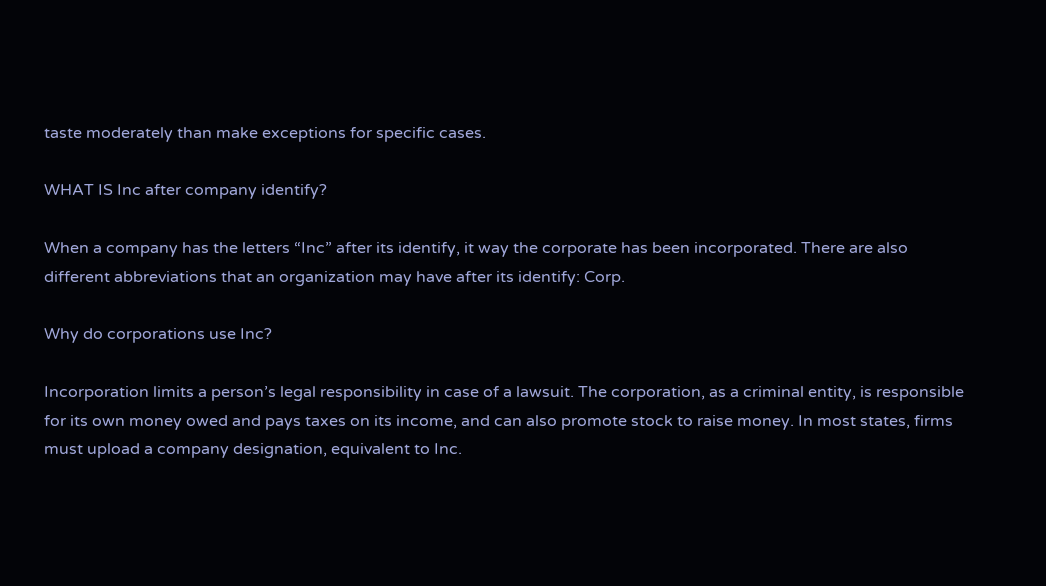taste moderately than make exceptions for specific cases.

WHAT IS Inc after company identify?

When a company has the letters “Inc” after its identify, it way the corporate has been incorporated. There are also different abbreviations that an organization may have after its identify: Corp.

Why do corporations use Inc?

Incorporation limits a person’s legal responsibility in case of a lawsuit. The corporation, as a criminal entity, is responsible for its own money owed and pays taxes on its income, and can also promote stock to raise money. In most states, firms must upload a company designation, equivalent to Inc.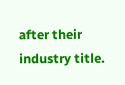after their industry title.